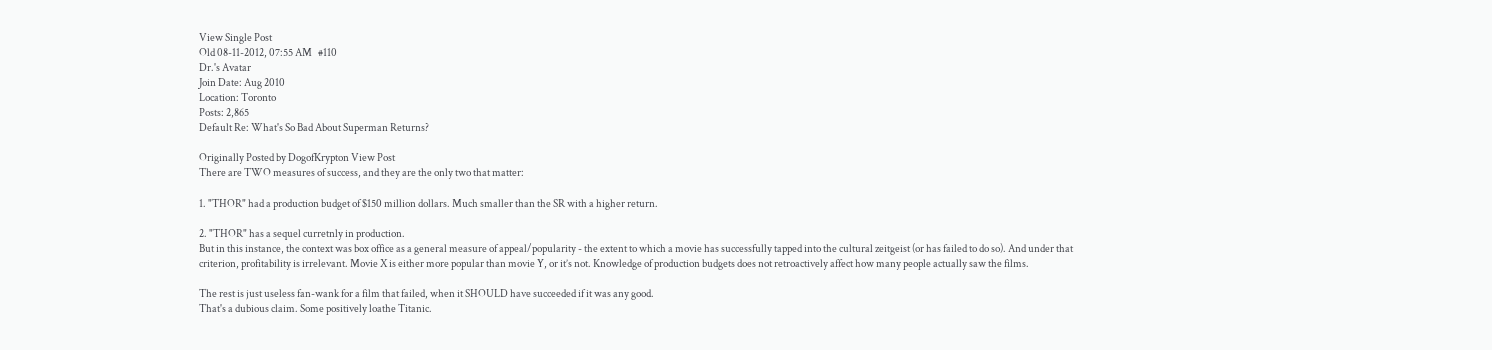View Single Post
Old 08-11-2012, 07:55 AM   #110
Dr.'s Avatar
Join Date: Aug 2010
Location: Toronto
Posts: 2,865
Default Re: What's So Bad About Superman Returns?

Originally Posted by DogofKrypton View Post
There are TWO measures of success, and they are the only two that matter:

1. "THOR" had a production budget of $150 million dollars. Much smaller than the SR with a higher return.

2. "THOR" has a sequel curretnly in production.
But in this instance, the context was box office as a general measure of appeal/popularity - the extent to which a movie has successfully tapped into the cultural zeitgeist (or has failed to do so). And under that criterion, profitability is irrelevant. Movie X is either more popular than movie Y, or it’s not. Knowledge of production budgets does not retroactively affect how many people actually saw the films.

The rest is just useless fan-wank for a film that failed, when it SHOULD have succeeded if it was any good.
That's a dubious claim. Some positively loathe Titanic.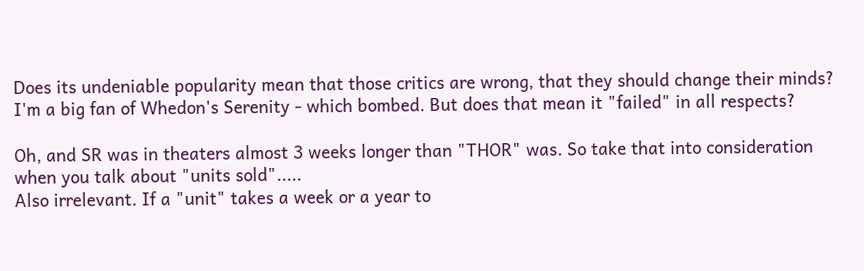Does its undeniable popularity mean that those critics are wrong, that they should change their minds? I'm a big fan of Whedon's Serenity - which bombed. But does that mean it "failed" in all respects?

Oh, and SR was in theaters almost 3 weeks longer than "THOR" was. So take that into consideration when you talk about "units sold".....
Also irrelevant. If a "unit" takes a week or a year to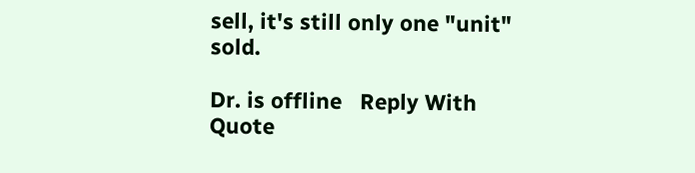sell, it's still only one "unit" sold.

Dr. is offline   Reply With Quote